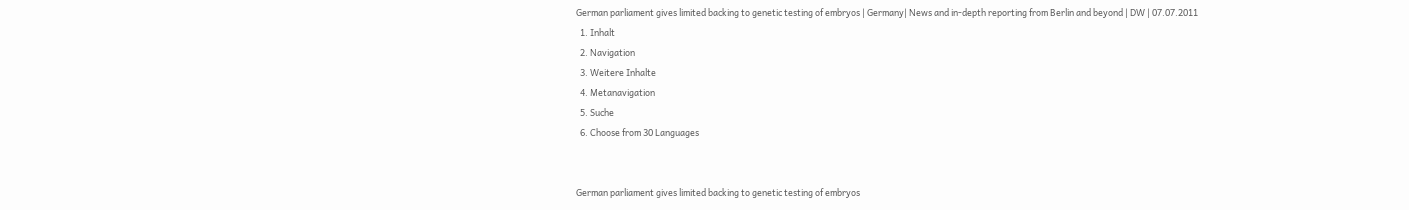German parliament gives limited backing to genetic testing of embryos | Germany| News and in-depth reporting from Berlin and beyond | DW | 07.07.2011
  1. Inhalt
  2. Navigation
  3. Weitere Inhalte
  4. Metanavigation
  5. Suche
  6. Choose from 30 Languages


German parliament gives limited backing to genetic testing of embryos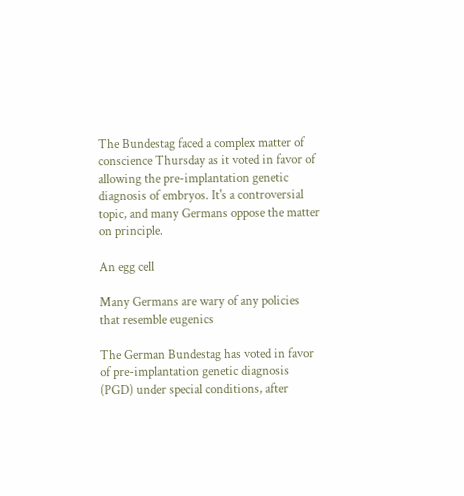The Bundestag faced a complex matter of conscience Thursday as it voted in favor of allowing the pre-implantation genetic diagnosis of embryos. It's a controversial topic, and many Germans oppose the matter on principle.

An egg cell

Many Germans are wary of any policies that resemble eugenics

The German Bundestag has voted in favor of pre-implantation genetic diagnosis (PGD) under special conditions, after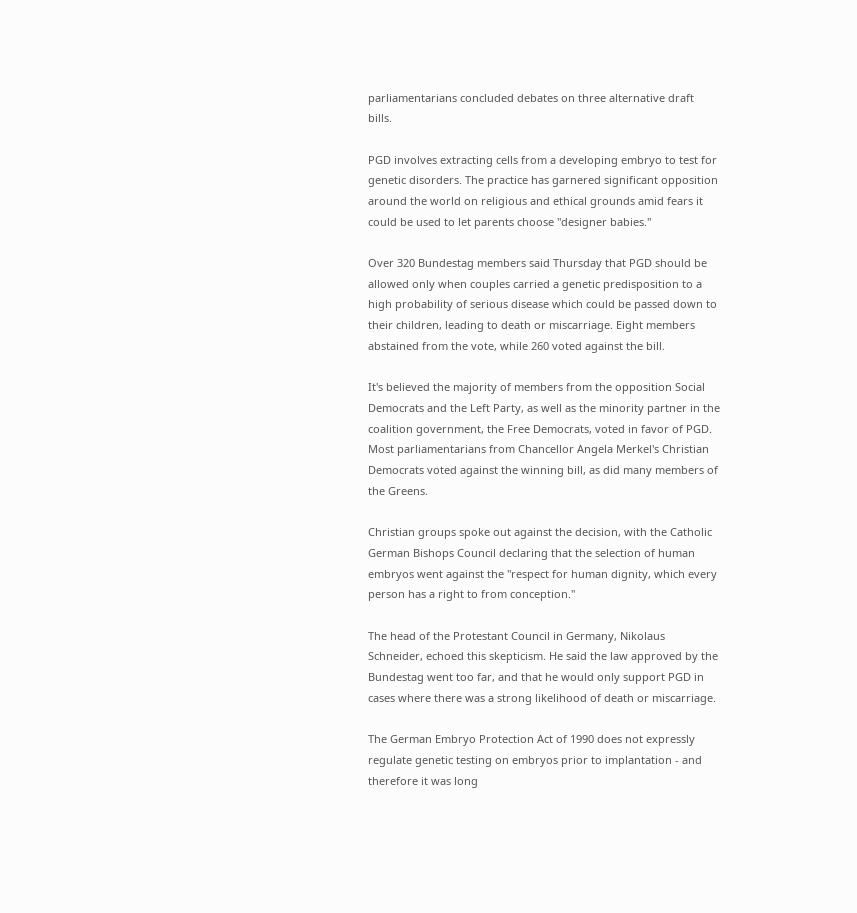parliamentarians concluded debates on three alternative draft bills.

PGD involves extracting cells from a developing embryo to test for genetic disorders. The practice has garnered significant opposition around the world on religious and ethical grounds amid fears it could be used to let parents choose "designer babies."

Over 320 Bundestag members said Thursday that PGD should be allowed only when couples carried a genetic predisposition to a high probability of serious disease which could be passed down to their children, leading to death or miscarriage. Eight members abstained from the vote, while 260 voted against the bill.

It's believed the majority of members from the opposition Social Democrats and the Left Party, as well as the minority partner in the coalition government, the Free Democrats, voted in favor of PGD. Most parliamentarians from Chancellor Angela Merkel's Christian Democrats voted against the winning bill, as did many members of the Greens.

Christian groups spoke out against the decision, with the Catholic German Bishops Council declaring that the selection of human embryos went against the "respect for human dignity, which every person has a right to from conception."

The head of the Protestant Council in Germany, Nikolaus Schneider, echoed this skepticism. He said the law approved by the Bundestag went too far, and that he would only support PGD in cases where there was a strong likelihood of death or miscarriage.

The German Embryo Protection Act of 1990 does not expressly regulate genetic testing on embryos prior to implantation - and therefore it was long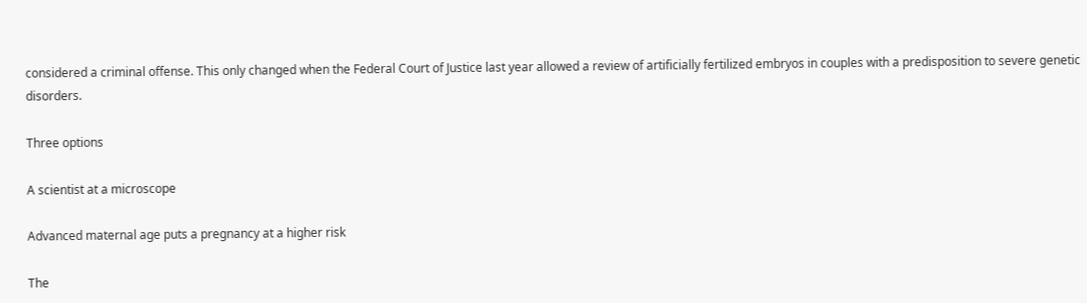considered a criminal offense. This only changed when the Federal Court of Justice last year allowed a review of artificially fertilized embryos in couples with a predisposition to severe genetic disorders.

Three options

A scientist at a microscope

Advanced maternal age puts a pregnancy at a higher risk

The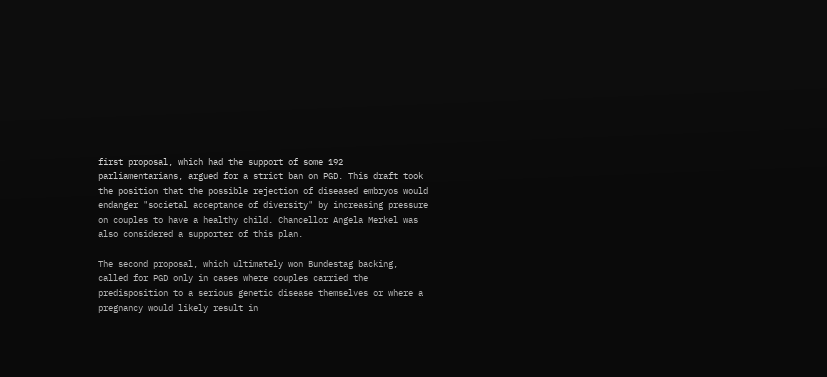first proposal, which had the support of some 192 parliamentarians, argued for a strict ban on PGD. This draft took the position that the possible rejection of diseased embryos would endanger "societal acceptance of diversity" by increasing pressure on couples to have a healthy child. Chancellor Angela Merkel was also considered a supporter of this plan.

The second proposal, which ultimately won Bundestag backing, called for PGD only in cases where couples carried the predisposition to a serious genetic disease themselves or where a pregnancy would likely result in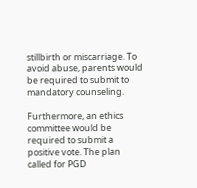stillbirth or miscarriage. To avoid abuse, parents would be required to submit to mandatory counseling.

Furthermore, an ethics committee would be required to submit a positive vote. The plan called for PGD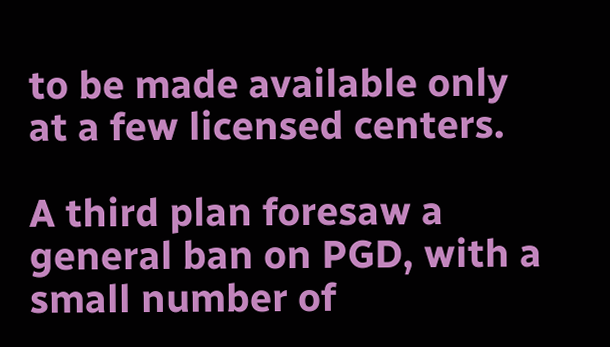to be made available only at a few licensed centers.

A third plan foresaw a general ban on PGD, with a small number of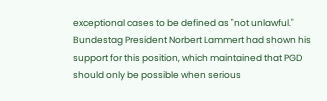exceptional cases to be defined as "not unlawful." Bundestag President Norbert Lammert had shown his support for this position, which maintained that PGD should only be possible when serious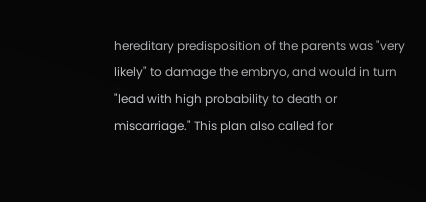hereditary predisposition of the parents was "very likely" to damage the embryo, and would in turn "lead with high probability to death or miscarriage." This plan also called for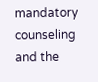mandatory counseling and the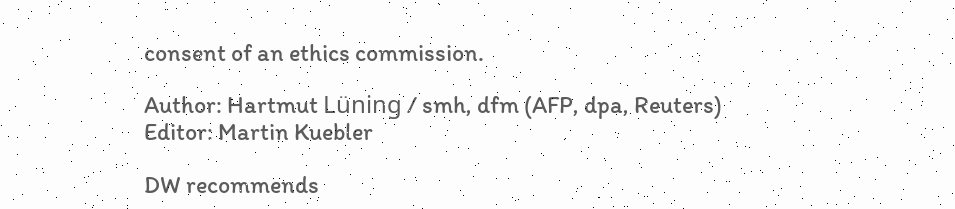consent of an ethics commission.

Author: Hartmut Lüning / smh, dfm (AFP, dpa, Reuters)
Editor: Martin Kuebler

DW recommends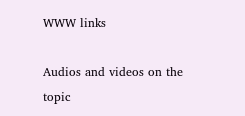WWW links

Audios and videos on the topic